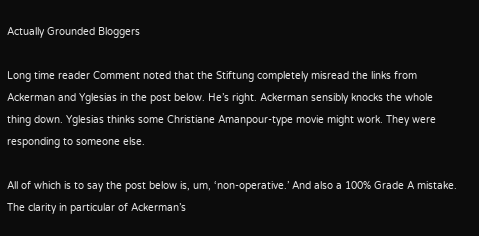Actually Grounded Bloggers

Long time reader Comment noted that the Stiftung completely misread the links from Ackerman and Yglesias in the post below. He’s right. Ackerman sensibly knocks the whole thing down. Yglesias thinks some Christiane Amanpour-type movie might work. They were responding to someone else.

All of which is to say the post below is, um, ‘non-operative.’ And also a 100% Grade A mistake. The clarity in particular of Ackerman’s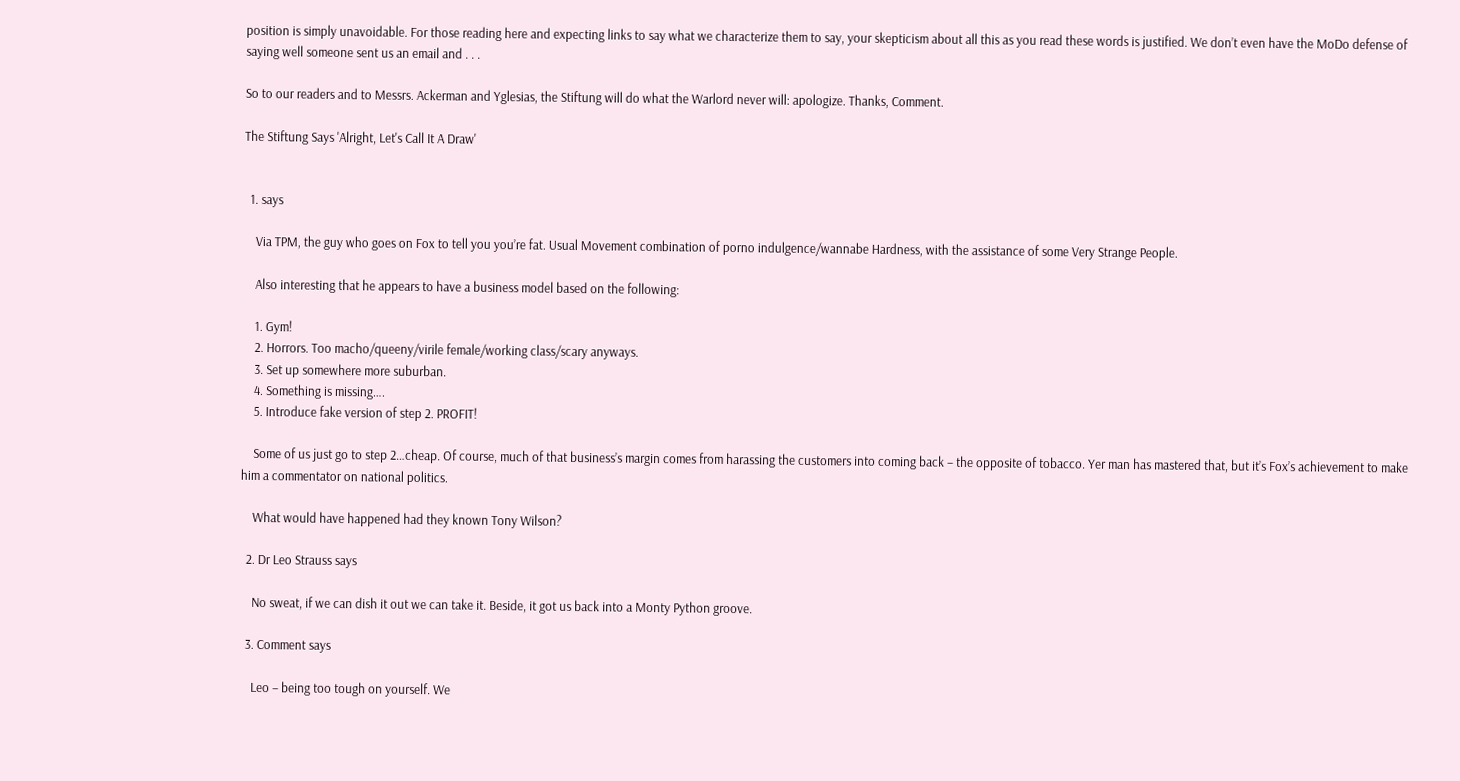position is simply unavoidable. For those reading here and expecting links to say what we characterize them to say, your skepticism about all this as you read these words is justified. We don’t even have the MoDo defense of saying well someone sent us an email and . . .

So to our readers and to Messrs. Ackerman and Yglesias, the Stiftung will do what the Warlord never will: apologize. Thanks, Comment.

The Stiftung Says 'Alright, Let's Call It A Draw'


  1. says

    Via TPM, the guy who goes on Fox to tell you you’re fat. Usual Movement combination of porno indulgence/wannabe Hardness, with the assistance of some Very Strange People.

    Also interesting that he appears to have a business model based on the following:

    1. Gym!
    2. Horrors. Too macho/queeny/virile female/working class/scary anyways.
    3. Set up somewhere more suburban.
    4. Something is missing….
    5. Introduce fake version of step 2. PROFIT!

    Some of us just go to step 2…cheap. Of course, much of that business’s margin comes from harassing the customers into coming back – the opposite of tobacco. Yer man has mastered that, but it’s Fox’s achievement to make him a commentator on national politics.

    What would have happened had they known Tony Wilson?

  2. Dr Leo Strauss says

    No sweat, if we can dish it out we can take it. Beside, it got us back into a Monty Python groove.

  3. Comment says

    Leo – being too tough on yourself. We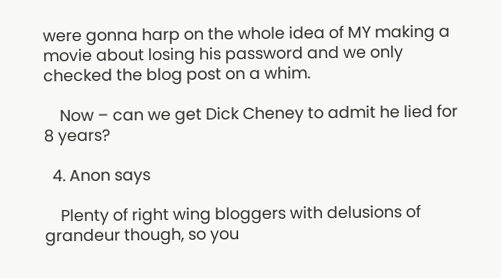were gonna harp on the whole idea of MY making a movie about losing his password and we only checked the blog post on a whim.

    Now – can we get Dick Cheney to admit he lied for 8 years?

  4. Anon says

    Plenty of right wing bloggers with delusions of grandeur though, so you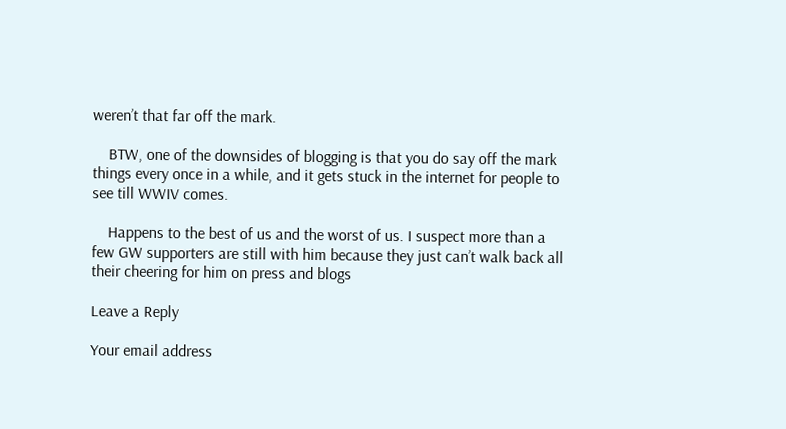weren’t that far off the mark.

    BTW, one of the downsides of blogging is that you do say off the mark things every once in a while, and it gets stuck in the internet for people to see till WWIV comes.

    Happens to the best of us and the worst of us. I suspect more than a few GW supporters are still with him because they just can’t walk back all their cheering for him on press and blogs

Leave a Reply

Your email address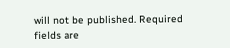will not be published. Required fields are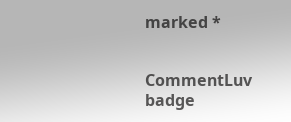marked *


CommentLuv badge